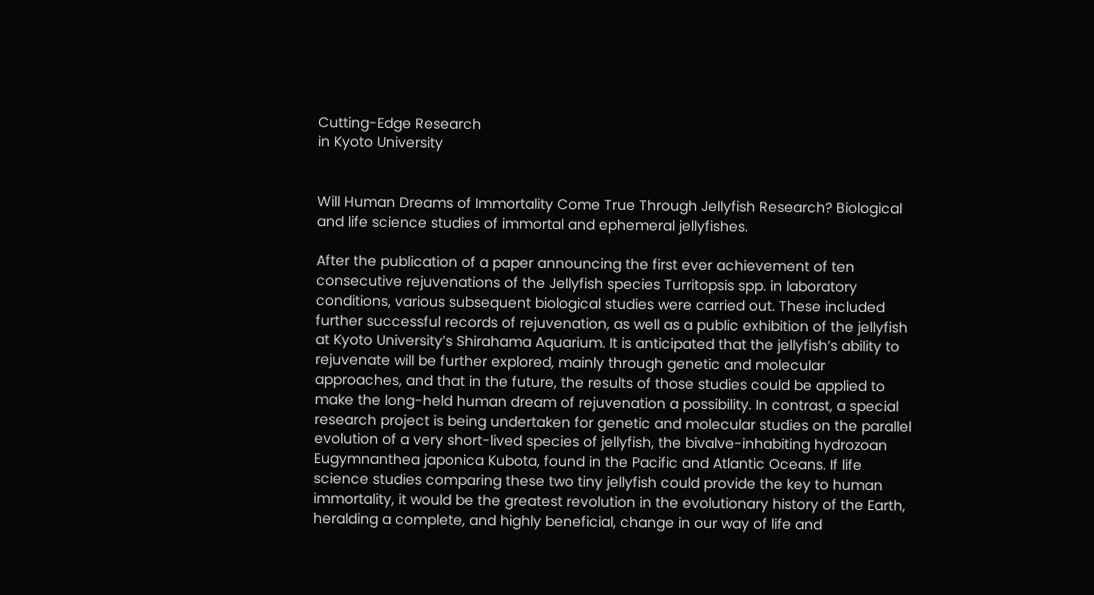Cutting-Edge Research
in Kyoto University


Will Human Dreams of Immortality Come True Through Jellyfish Research? Biological and life science studies of immortal and ephemeral jellyfishes.

After the publication of a paper announcing the first ever achievement of ten consecutive rejuvenations of the Jellyfish species Turritopsis spp. in laboratory conditions, various subsequent biological studies were carried out. These included further successful records of rejuvenation, as well as a public exhibition of the jellyfish at Kyoto University’s Shirahama Aquarium. It is anticipated that the jellyfish’s ability to rejuvenate will be further explored, mainly through genetic and molecular approaches, and that in the future, the results of those studies could be applied to make the long-held human dream of rejuvenation a possibility. In contrast, a special research project is being undertaken for genetic and molecular studies on the parallel evolution of a very short-lived species of jellyfish, the bivalve-inhabiting hydrozoan Eugymnanthea japonica Kubota, found in the Pacific and Atlantic Oceans. If life science studies comparing these two tiny jellyfish could provide the key to human immortality, it would be the greatest revolution in the evolutionary history of the Earth, heralding a complete, and highly beneficial, change in our way of life and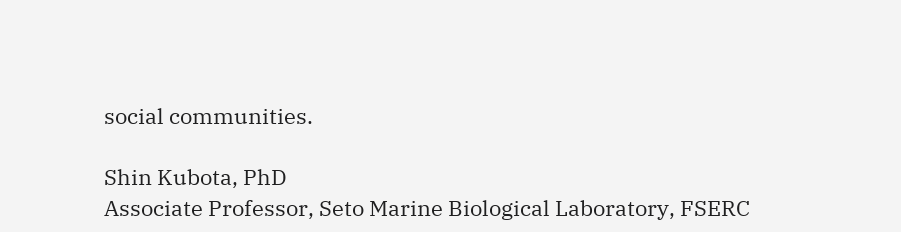social communities.

Shin Kubota, PhD
Associate Professor, Seto Marine Biological Laboratory, FSERC